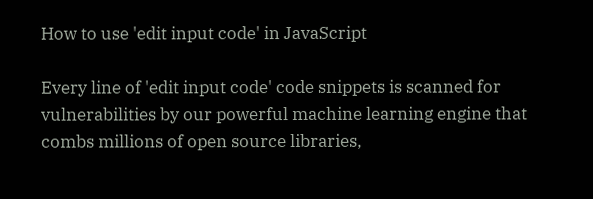How to use 'edit input code' in JavaScript

Every line of 'edit input code' code snippets is scanned for vulnerabilities by our powerful machine learning engine that combs millions of open source libraries,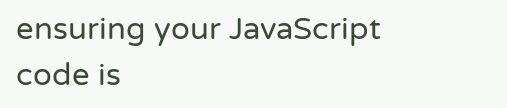ensuring your JavaScript code is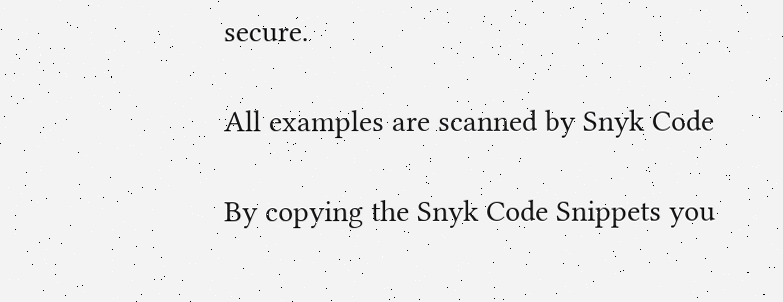secure.

All examples are scanned by Snyk Code

By copying the Snyk Code Snippets you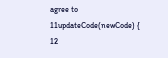agree to
11updateCode(newCode) {
12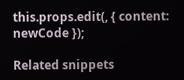this.props.edit(, { content: newCode });

Related snippets